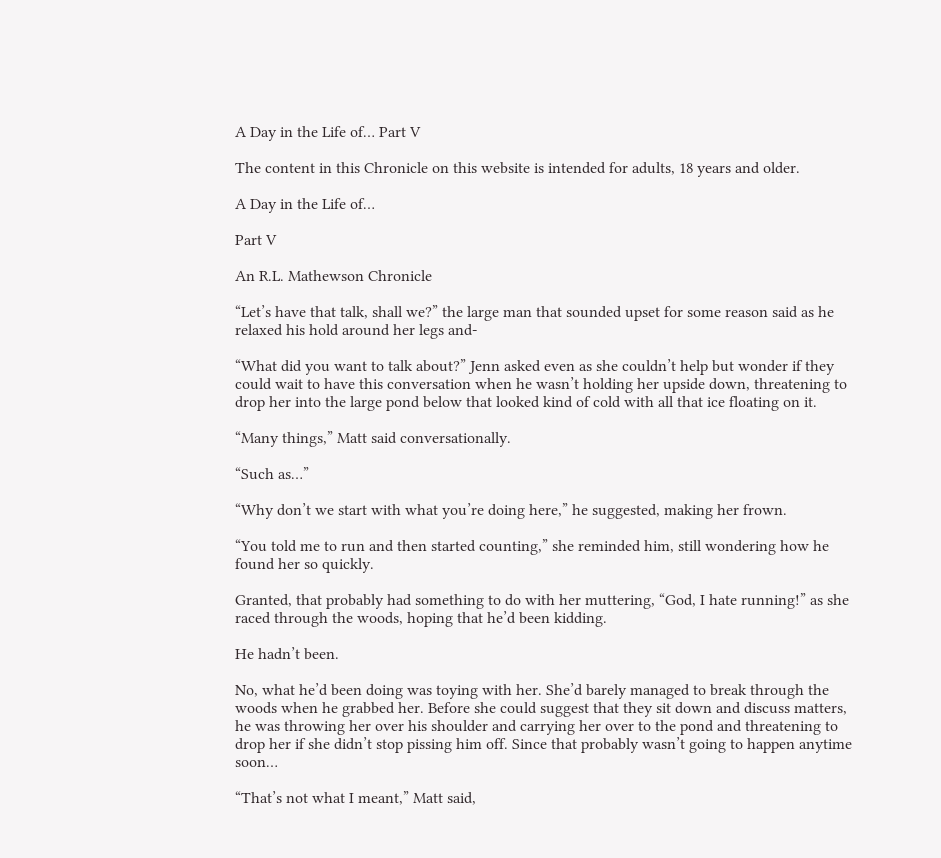A Day in the Life of… Part V

The content in this Chronicle on this website is intended for adults, 18 years and older.

A Day in the Life of…

Part V

An R.L. Mathewson Chronicle

“Let’s have that talk, shall we?” the large man that sounded upset for some reason said as he relaxed his hold around her legs and-

“What did you want to talk about?” Jenn asked even as she couldn’t help but wonder if they could wait to have this conversation when he wasn’t holding her upside down, threatening to drop her into the large pond below that looked kind of cold with all that ice floating on it.

“Many things,” Matt said conversationally.

“Such as…”

“Why don’t we start with what you’re doing here,” he suggested, making her frown.

“You told me to run and then started counting,” she reminded him, still wondering how he found her so quickly.

Granted, that probably had something to do with her muttering, “God, I hate running!” as she raced through the woods, hoping that he’d been kidding.

He hadn’t been.

No, what he’d been doing was toying with her. She’d barely managed to break through the woods when he grabbed her. Before she could suggest that they sit down and discuss matters, he was throwing her over his shoulder and carrying her over to the pond and threatening to drop her if she didn’t stop pissing him off. Since that probably wasn’t going to happen anytime soon…

“That’s not what I meant,” Matt said,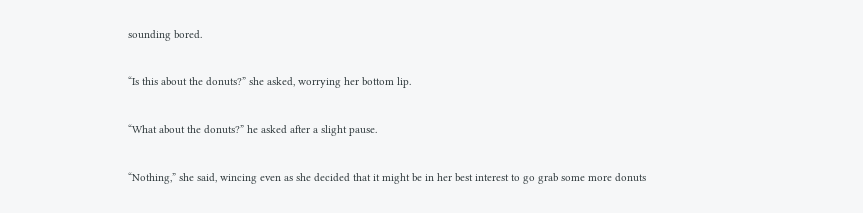sounding bored.

“Is this about the donuts?” she asked, worrying her bottom lip.

“What about the donuts?” he asked after a slight pause.

“Nothing,” she said, wincing even as she decided that it might be in her best interest to go grab some more donuts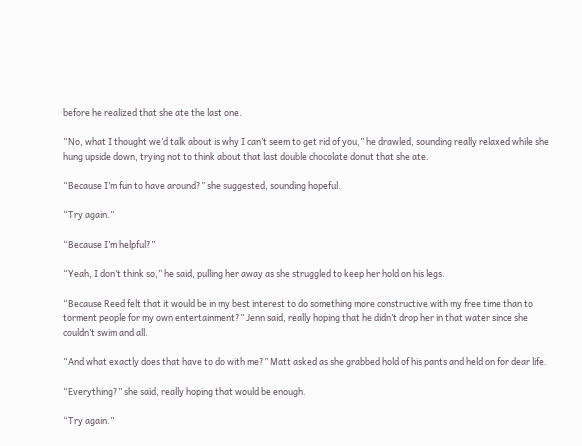before he realized that she ate the last one.

“No, what I thought we’d talk about is why I can’t seem to get rid of you,” he drawled, sounding really relaxed while she hung upside down, trying not to think about that last double chocolate donut that she ate.

“Because I’m fun to have around?” she suggested, sounding hopeful.

“Try again.”

“Because I’m helpful?”

“Yeah, I don’t think so,” he said, pulling her away as she struggled to keep her hold on his legs.

“Because Reed felt that it would be in my best interest to do something more constructive with my free time than to torment people for my own entertainment?” Jenn said, really hoping that he didn’t drop her in that water since she couldn’t swim and all.

“And what exactly does that have to do with me?” Matt asked as she grabbed hold of his pants and held on for dear life.

“Everything?” she said, really hoping that would be enough.

“Try again.”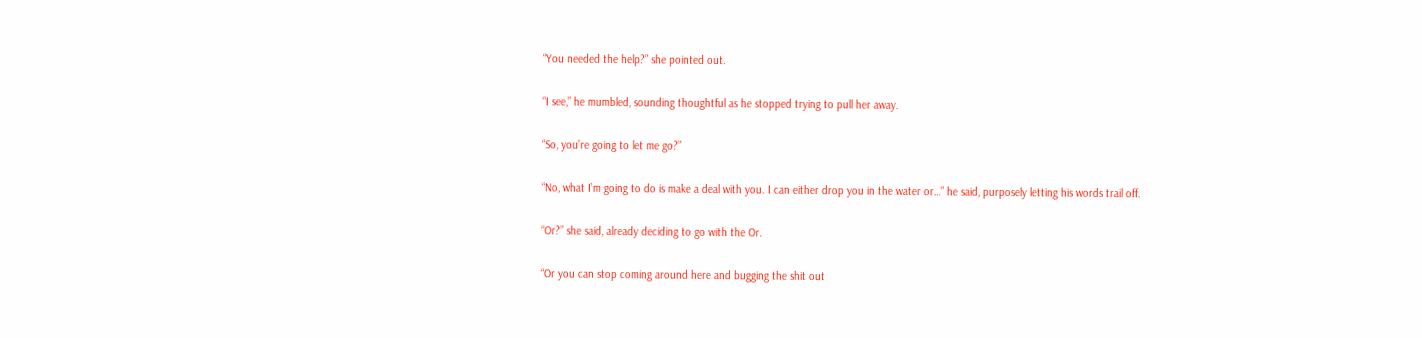“You needed the help?” she pointed out.

“I see,” he mumbled, sounding thoughtful as he stopped trying to pull her away.

“So, you’re going to let me go?”

“No, what I’m going to do is make a deal with you. I can either drop you in the water or…” he said, purposely letting his words trail off.

“Or?” she said, already deciding to go with the Or.

“Or you can stop coming around here and bugging the shit out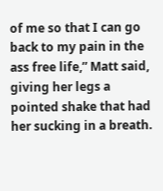of me so that I can go back to my pain in the ass free life,” Matt said, giving her legs a pointed shake that had her sucking in a breath.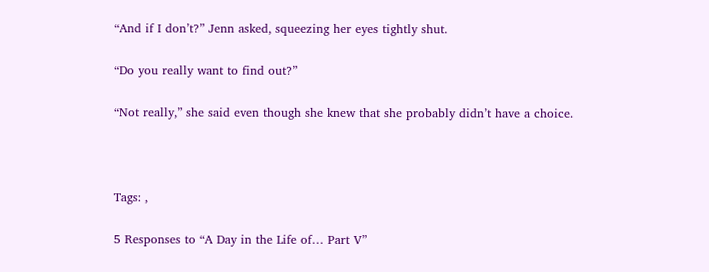“And if I don’t?” Jenn asked, squeezing her eyes tightly shut.

“Do you really want to find out?”

“Not really,” she said even though she knew that she probably didn’t have a choice.



Tags: ,

5 Responses to “A Day in the Life of… Part V”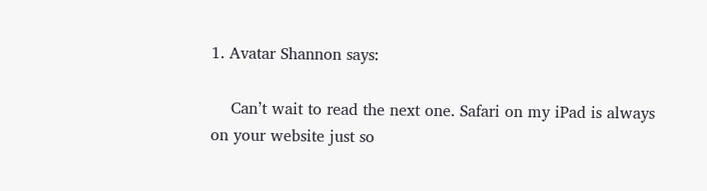1. Avatar Shannon says:

    Can’t wait to read the next one. Safari on my iPad is always on your website just so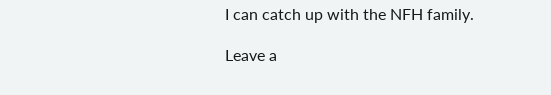I can catch up with the NFH family.

Leave a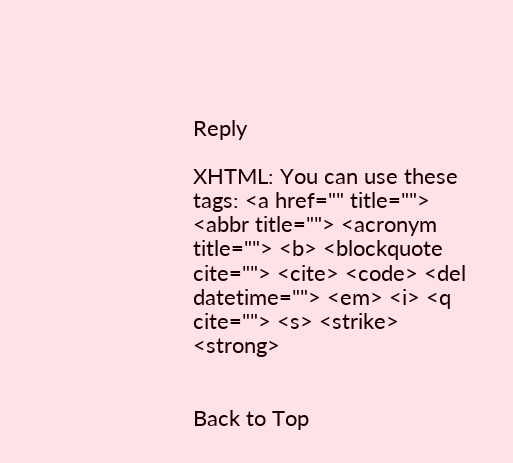Reply

XHTML: You can use these tags: <a href="" title=""> <abbr title=""> <acronym title=""> <b> <blockquote cite=""> <cite> <code> <del datetime=""> <em> <i> <q cite=""> <s> <strike> <strong>


Back to Top